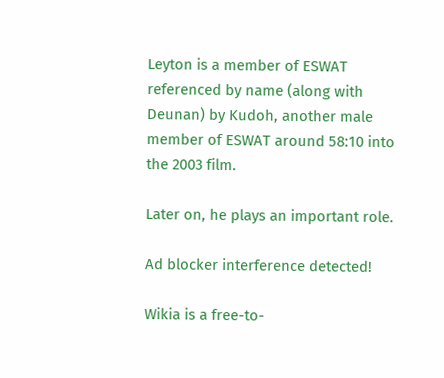Leyton is a member of ESWAT referenced by name (along with Deunan) by Kudoh, another male member of ESWAT around 58:10 into the 2003 film.

Later on, he plays an important role.

Ad blocker interference detected!

Wikia is a free-to-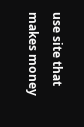use site that makes money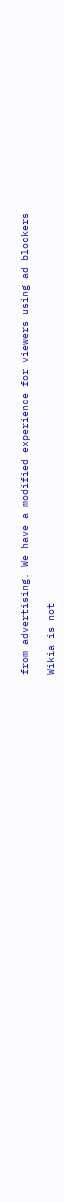from advertising. We have a modified experience for viewers using ad blockers

Wikia is not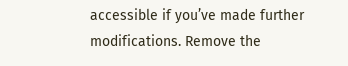accessible if you’ve made further modifications. Remove the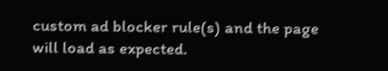custom ad blocker rule(s) and the page will load as expected.